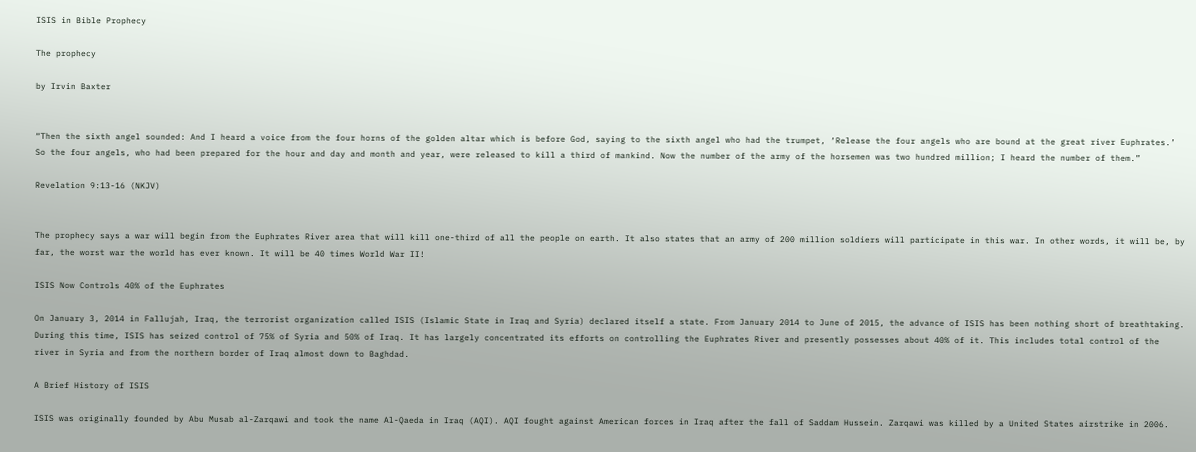ISIS in Bible Prophecy

The prophecy

by Irvin Baxter


“Then the sixth angel sounded: And I heard a voice from the four horns of the golden altar which is before God, saying to the sixth angel who had the trumpet, ‘Release the four angels who are bound at the great river Euphrates.’ So the four angels, who had been prepared for the hour and day and month and year, were released to kill a third of mankind. Now the number of the army of the horsemen was two hundred million; I heard the number of them.”

Revelation 9:13-16 (NKJV)


The prophecy says a war will begin from the Euphrates River area that will kill one-third of all the people on earth. It also states that an army of 200 million soldiers will participate in this war. In other words, it will be, by far, the worst war the world has ever known. It will be 40 times World War II!

ISIS Now Controls 40% of the Euphrates

On January 3, 2014 in Fallujah, Iraq, the terrorist organization called ISIS (Islamic State in Iraq and Syria) declared itself a state. From January 2014 to June of 2015, the advance of ISIS has been nothing short of breathtaking. During this time, ISIS has seized control of 75% of Syria and 50% of Iraq. It has largely concentrated its efforts on controlling the Euphrates River and presently possesses about 40% of it. This includes total control of the river in Syria and from the northern border of Iraq almost down to Baghdad.

A Brief History of ISIS

ISIS was originally founded by Abu Musab al-Zarqawi and took the name Al-Qaeda in Iraq (AQI). AQI fought against American forces in Iraq after the fall of Saddam Hussein. Zarqawi was killed by a United States airstrike in 2006.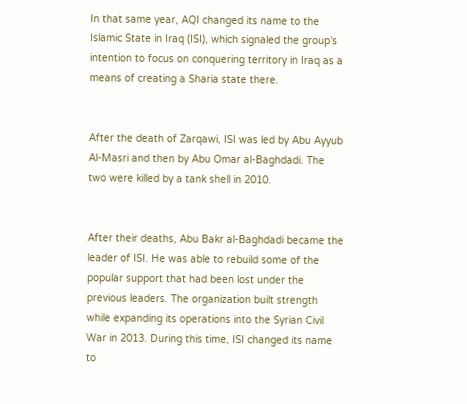In that same year, AQI changed its name to the Islamic State in Iraq (ISI), which signaled the group’s intention to focus on conquering territory in Iraq as a means of creating a Sharia state there.


After the death of Zarqawi, ISI was led by Abu Ayyub Al-Masri and then by Abu Omar al-Baghdadi. The two were killed by a tank shell in 2010.


After their deaths, Abu Bakr al-Baghdadi became the leader of ISI. He was able to rebuild some of the popular support that had been lost under the previous leaders. The organization built strength while expanding its operations into the Syrian Civil War in 2013. During this time, ISI changed its name to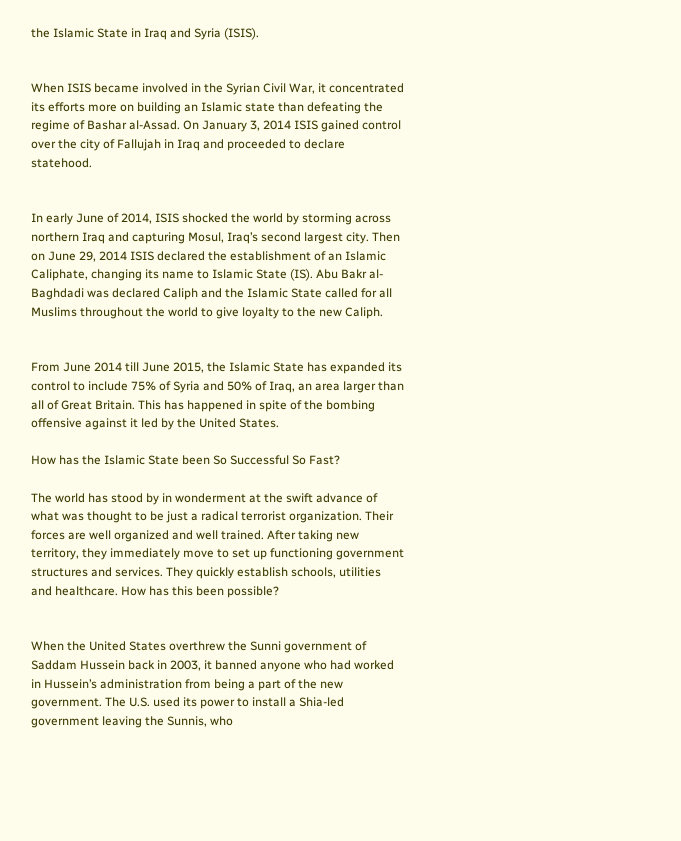the Islamic State in Iraq and Syria (ISIS).


When ISIS became involved in the Syrian Civil War, it concentrated its efforts more on building an Islamic state than defeating the regime of Bashar al-Assad. On January 3, 2014 ISIS gained control over the city of Fallujah in Iraq and proceeded to declare statehood.


In early June of 2014, ISIS shocked the world by storming across northern Iraq and capturing Mosul, Iraq’s second largest city. Then on June 29, 2014 ISIS declared the establishment of an Islamic Caliphate, changing its name to Islamic State (IS). Abu Bakr al-Baghdadi was declared Caliph and the Islamic State called for all Muslims throughout the world to give loyalty to the new Caliph.


From June 2014 till June 2015, the Islamic State has expanded its control to include 75% of Syria and 50% of Iraq, an area larger than all of Great Britain. This has happened in spite of the bombing offensive against it led by the United States.

How has the Islamic State been So Successful So Fast?

The world has stood by in wonderment at the swift advance of what was thought to be just a radical terrorist organization. Their forces are well organized and well trained. After taking new territory, they immediately move to set up functioning government structures and services. They quickly establish schools, utilities and healthcare. How has this been possible?


When the United States overthrew the Sunni government of Saddam Hussein back in 2003, it banned anyone who had worked in Hussein’s administration from being a part of the new government. The U.S. used its power to install a Shia-led government leaving the Sunnis, who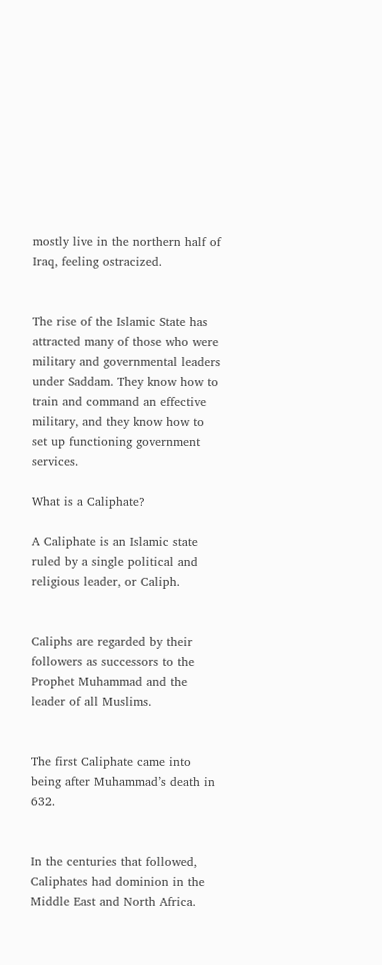mostly live in the northern half of Iraq, feeling ostracized.


The rise of the Islamic State has attracted many of those who were military and governmental leaders under Saddam. They know how to train and command an effective military, and they know how to set up functioning government services.

What is a Caliphate?

A Caliphate is an Islamic state ruled by a single political and religious leader, or Caliph.


Caliphs are regarded by their followers as successors to the Prophet Muhammad and the leader of all Muslims.


The first Caliphate came into being after Muhammad’s death in 632.


In the centuries that followed, Caliphates had dominion in the Middle East and North Africa.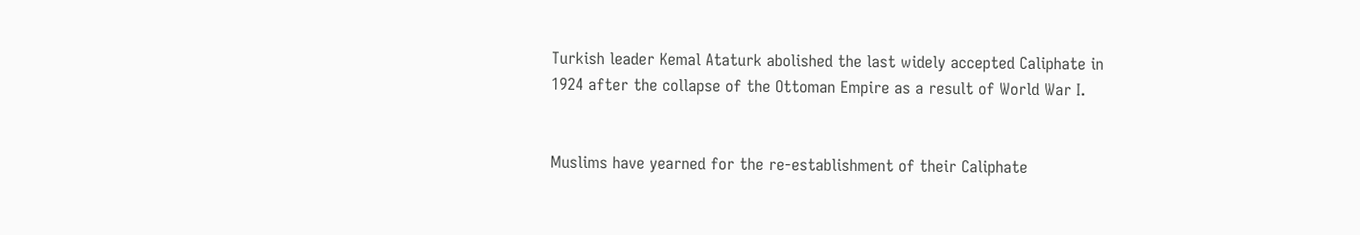Turkish leader Kemal Ataturk abolished the last widely accepted Caliphate in 1924 after the collapse of the Ottoman Empire as a result of World War I.


Muslims have yearned for the re-establishment of their Caliphate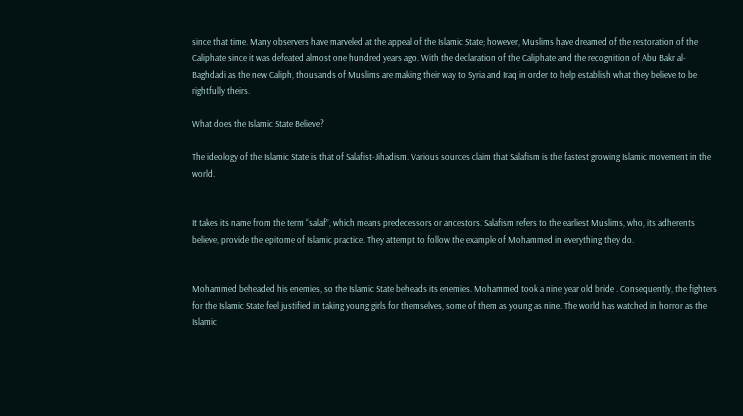since that time. Many observers have marveled at the appeal of the Islamic State; however, Muslims have dreamed of the restoration of the Caliphate since it was defeated almost one hundred years ago. With the declaration of the Caliphate and the recognition of Abu Bakr al-Baghdadi as the new Caliph, thousands of Muslims are making their way to Syria and Iraq in order to help establish what they believe to be rightfully theirs.

What does the Islamic State Believe?

The ideology of the Islamic State is that of Salafist-Jihadism. Various sources claim that Salafism is the fastest growing Islamic movement in the world.


It takes its name from the term “salaf”, which means predecessors or ancestors. Salafism refers to the earliest Muslims, who, its adherents believe, provide the epitome of Islamic practice. They attempt to follow the example of Mohammed in everything they do.


Mohammed beheaded his enemies, so the Islamic State beheads its enemies. Mohammed took a nine year old bride . Consequently, the fighters for the Islamic State feel justified in taking young girls for themselves, some of them as young as nine. The world has watched in horror as the Islamic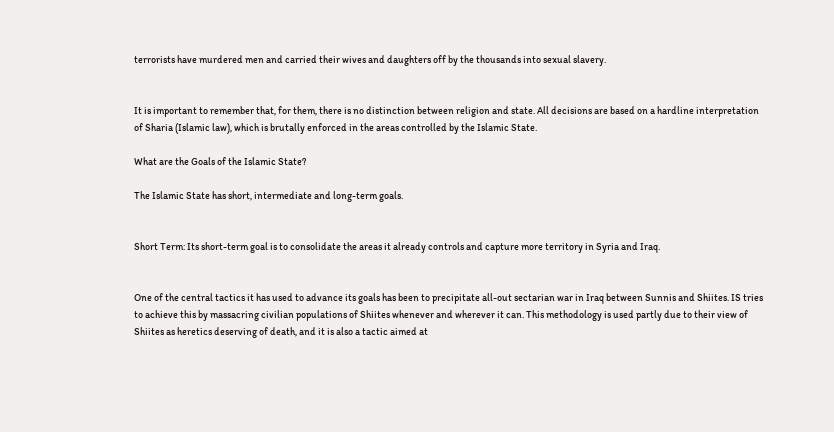terrorists have murdered men and carried their wives and daughters off by the thousands into sexual slavery.


It is important to remember that, for them, there is no distinction between religion and state. All decisions are based on a hardline interpretation of Sharia (Islamic law), which is brutally enforced in the areas controlled by the Islamic State.

What are the Goals of the Islamic State?

The Islamic State has short, intermediate and long-term goals.


Short Term: Its short-term goal is to consolidate the areas it already controls and capture more territory in Syria and Iraq.


One of the central tactics it has used to advance its goals has been to precipitate all-out sectarian war in Iraq between Sunnis and Shiites. IS tries to achieve this by massacring civilian populations of Shiites whenever and wherever it can. This methodology is used partly due to their view of Shiites as heretics deserving of death, and it is also a tactic aimed at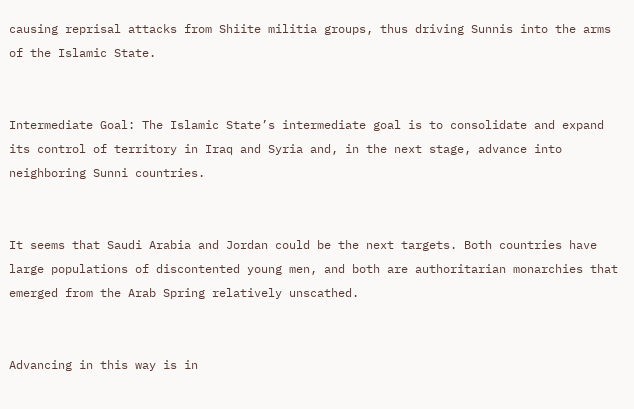causing reprisal attacks from Shiite militia groups, thus driving Sunnis into the arms of the Islamic State.


Intermediate Goal: The Islamic State’s intermediate goal is to consolidate and expand its control of territory in Iraq and Syria and, in the next stage, advance into neighboring Sunni countries.


It seems that Saudi Arabia and Jordan could be the next targets. Both countries have large populations of discontented young men, and both are authoritarian monarchies that emerged from the Arab Spring relatively unscathed.


Advancing in this way is in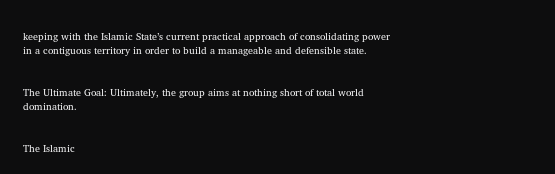keeping with the Islamic State’s current practical approach of consolidating power in a contiguous territory in order to build a manageable and defensible state.


The Ultimate Goal: Ultimately, the group aims at nothing short of total world domination.


The Islamic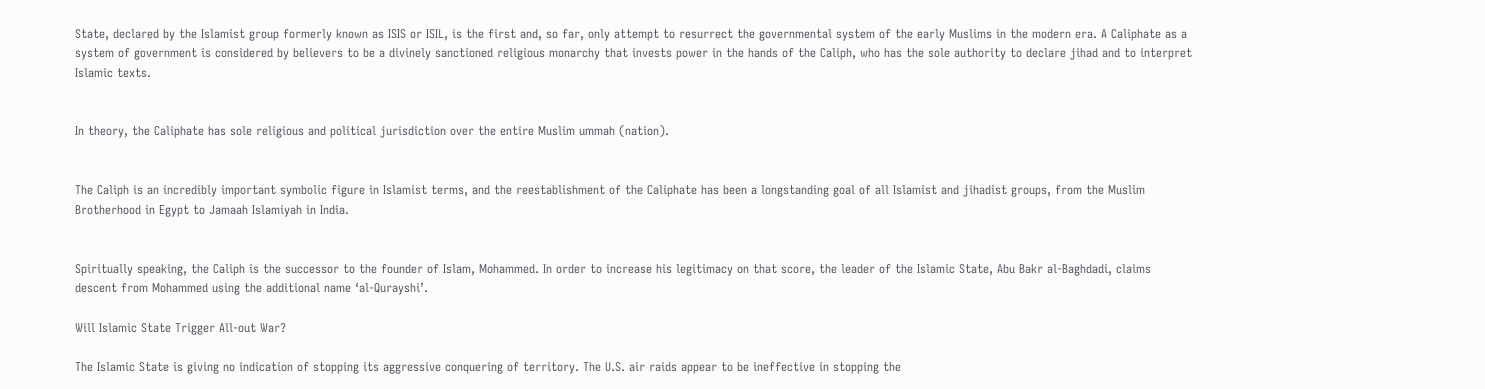State, declared by the Islamist group formerly known as ISIS or ISIL, is the first and, so far, only attempt to resurrect the governmental system of the early Muslims in the modern era. A Caliphate as a system of government is considered by believers to be a divinely sanctioned religious monarchy that invests power in the hands of the Caliph, who has the sole authority to declare jihad and to interpret Islamic texts.


In theory, the Caliphate has sole religious and political jurisdiction over the entire Muslim ummah (nation).


The Caliph is an incredibly important symbolic figure in Islamist terms, and the reestablishment of the Caliphate has been a longstanding goal of all Islamist and jihadist groups, from the Muslim Brotherhood in Egypt to Jamaah Islamiyah in India.


Spiritually speaking, the Caliph is the successor to the founder of Islam, Mohammed. In order to increase his legitimacy on that score, the leader of the Islamic State, Abu Bakr al-Baghdadi, claims descent from Mohammed using the additional name ‘al-Qurayshi’.

Will Islamic State Trigger All-out War?

The Islamic State is giving no indication of stopping its aggressive conquering of territory. The U.S. air raids appear to be ineffective in stopping the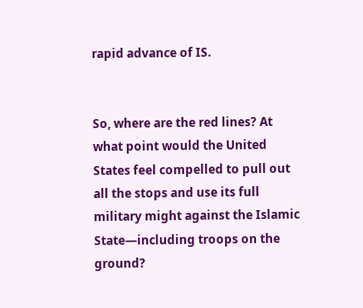rapid advance of IS.


So, where are the red lines? At what point would the United States feel compelled to pull out all the stops and use its full military might against the Islamic State—including troops on the ground?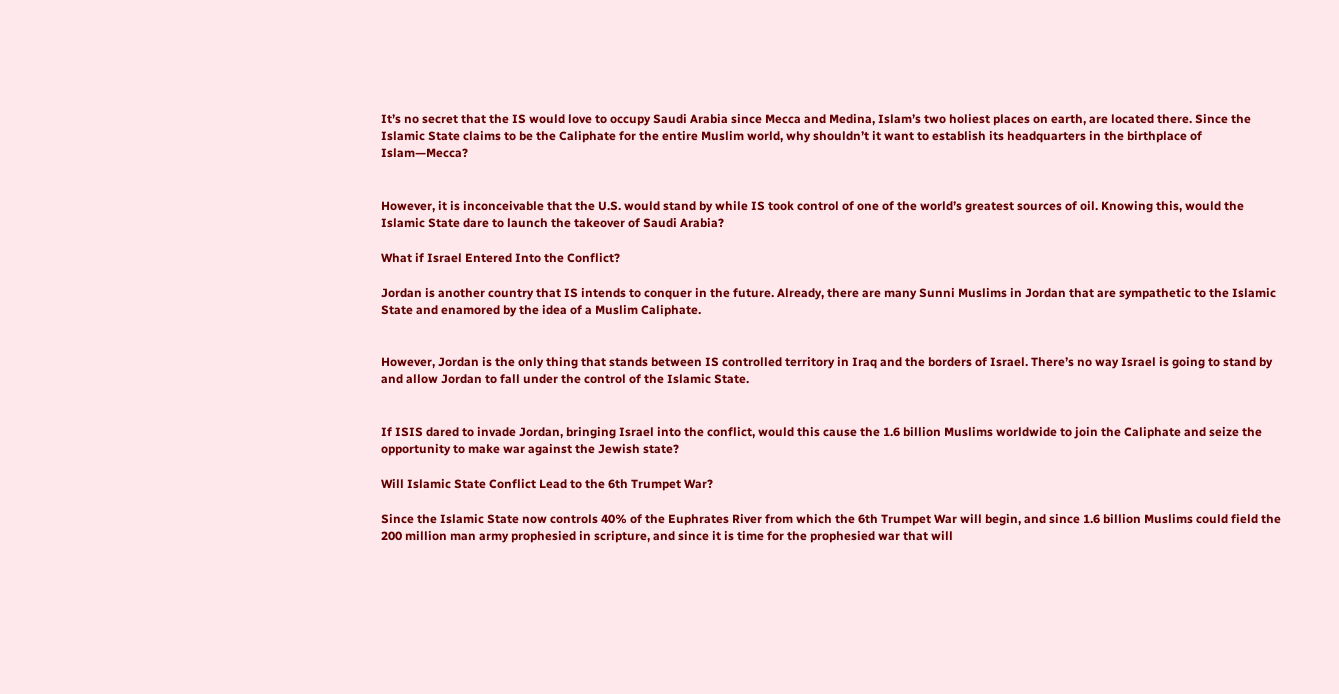It’s no secret that the IS would love to occupy Saudi Arabia since Mecca and Medina, Islam’s two holiest places on earth, are located there. Since the Islamic State claims to be the Caliphate for the entire Muslim world, why shouldn’t it want to establish its headquarters in the birthplace of Islam—Mecca?


However, it is inconceivable that the U.S. would stand by while IS took control of one of the world’s greatest sources of oil. Knowing this, would the Islamic State dare to launch the takeover of Saudi Arabia?

What if Israel Entered Into the Conflict?

Jordan is another country that IS intends to conquer in the future. Already, there are many Sunni Muslims in Jordan that are sympathetic to the Islamic State and enamored by the idea of a Muslim Caliphate.


However, Jordan is the only thing that stands between IS controlled territory in Iraq and the borders of Israel. There’s no way Israel is going to stand by and allow Jordan to fall under the control of the Islamic State.


If ISIS dared to invade Jordan, bringing Israel into the conflict, would this cause the 1.6 billion Muslims worldwide to join the Caliphate and seize the opportunity to make war against the Jewish state?

Will Islamic State Conflict Lead to the 6th Trumpet War?

Since the Islamic State now controls 40% of the Euphrates River from which the 6th Trumpet War will begin, and since 1.6 billion Muslims could field the 200 million man army prophesied in scripture, and since it is time for the prophesied war that will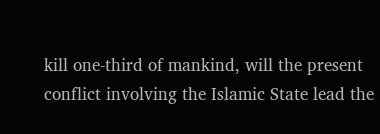kill one-third of mankind, will the present conflict involving the Islamic State lead the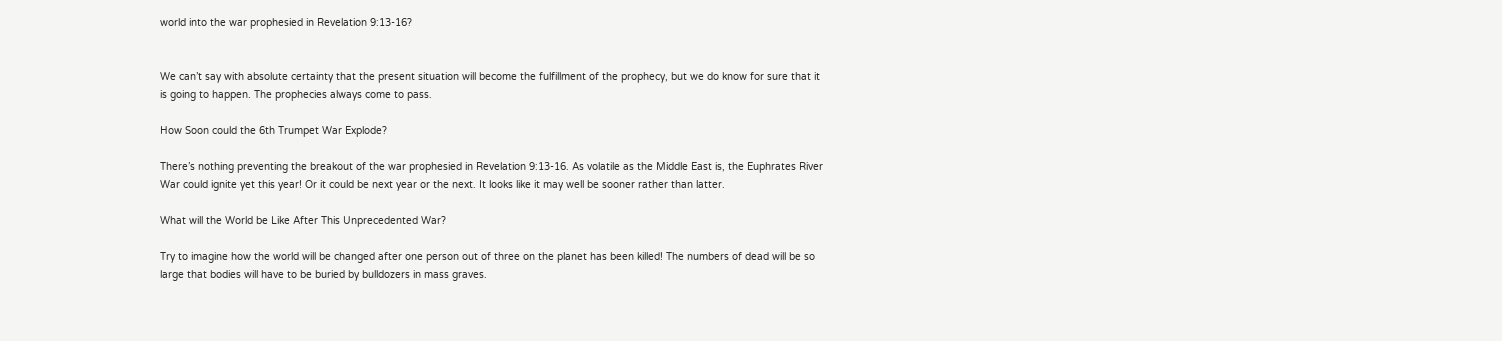world into the war prophesied in Revelation 9:13-16?


We can’t say with absolute certainty that the present situation will become the fulfillment of the prophecy, but we do know for sure that it is going to happen. The prophecies always come to pass.

How Soon could the 6th Trumpet War Explode?

There’s nothing preventing the breakout of the war prophesied in Revelation 9:13-16. As volatile as the Middle East is, the Euphrates River War could ignite yet this year! Or it could be next year or the next. It looks like it may well be sooner rather than latter.

What will the World be Like After This Unprecedented War?

Try to imagine how the world will be changed after one person out of three on the planet has been killed! The numbers of dead will be so large that bodies will have to be buried by bulldozers in mass graves.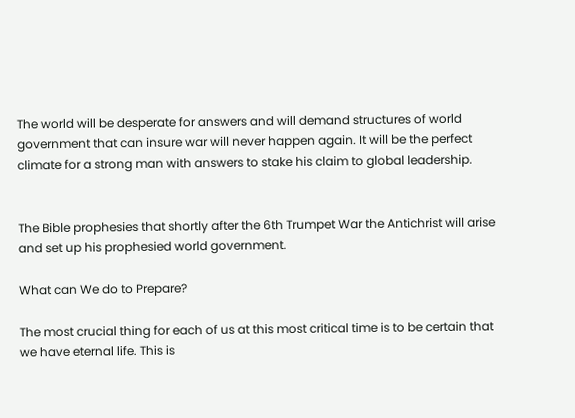The world will be desperate for answers and will demand structures of world government that can insure war will never happen again. It will be the perfect climate for a strong man with answers to stake his claim to global leadership.


The Bible prophesies that shortly after the 6th Trumpet War the Antichrist will arise and set up his prophesied world government.

What can We do to Prepare?

The most crucial thing for each of us at this most critical time is to be certain that we have eternal life. This is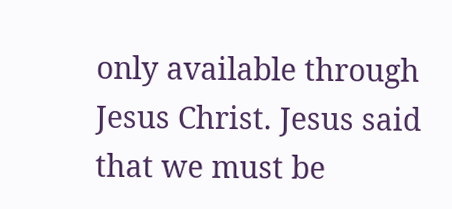only available through Jesus Christ. Jesus said that we must be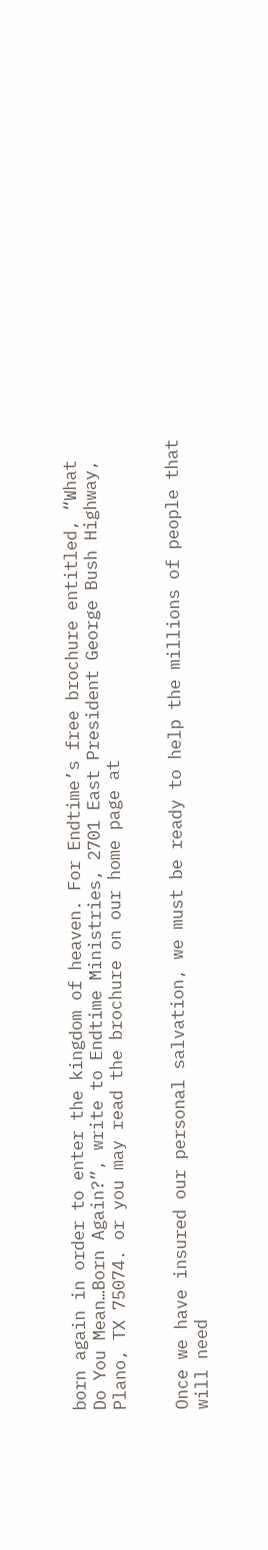born again in order to enter the kingdom of heaven. For Endtime’s free brochure entitled, “What Do You Mean…Born Again?”, write to Endtime Ministries, 2701 East President George Bush Highway, Plano, TX 75074. or you may read the brochure on our home page at


Once we have insured our personal salvation, we must be ready to help the millions of people that will need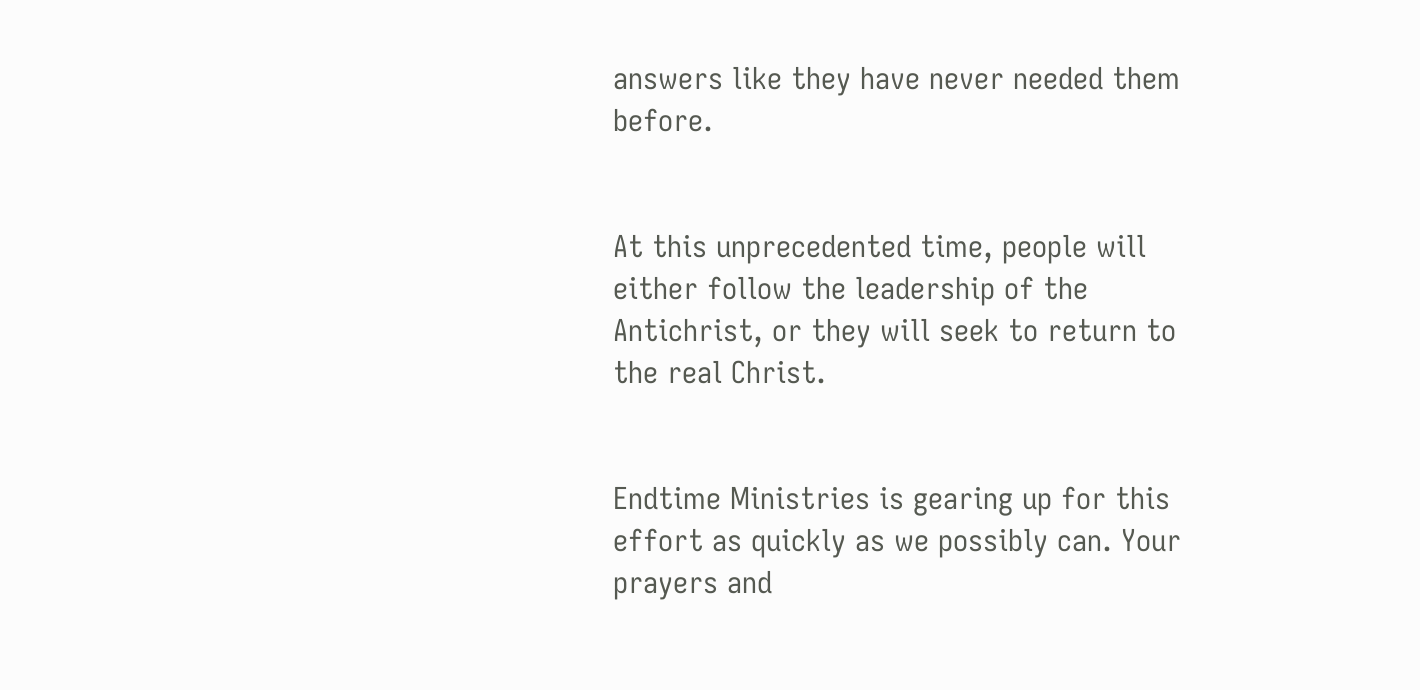answers like they have never needed them before.


At this unprecedented time, people will either follow the leadership of the Antichrist, or they will seek to return to the real Christ.


Endtime Ministries is gearing up for this effort as quickly as we possibly can. Your prayers and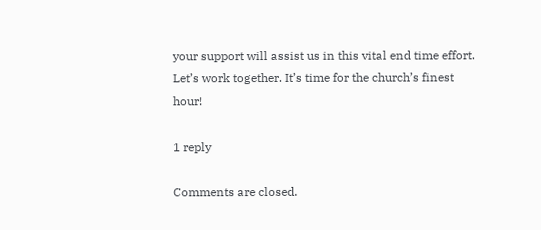your support will assist us in this vital end time effort. Let’s work together. It’s time for the church’s finest hour!

1 reply

Comments are closed.